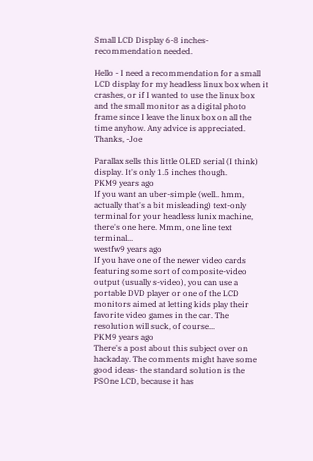Small LCD Display 6-8 inches- recommendation needed.

Hello - I need a recommendation for a small LCD display for my headless linux box when it crashes, or if I wanted to use the linux box and the small monitor as a digital photo frame since I leave the linux box on all the time anyhow. Any advice is appreciated. Thanks, -Joe

Parallax sells this little OLED serial (I think) display. It's only 1.5 inches though.
PKM9 years ago
If you want an uber-simple (well.. hmm, actually that's a bit misleading) text-only terminal for your headless lunix machine, there's one here. Mmm, one line text terminal...
westfw9 years ago
If you have one of the newer video cards featuring some sort of composite-video output (usually s-video), you can use a portable DVD player or one of the LCD monitors aimed at letting kids play their favorite video games in the car. The resolution will suck, of course...
PKM9 years ago
There's a post about this subject over on hackaday. The comments might have some good ideas- the standard solution is the PSOne LCD, because it has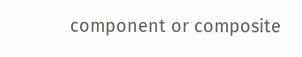component or composite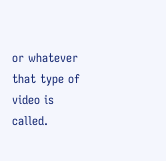or whatever that type of video is called.